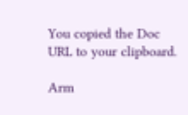You copied the Doc URL to your clipboard.

Arm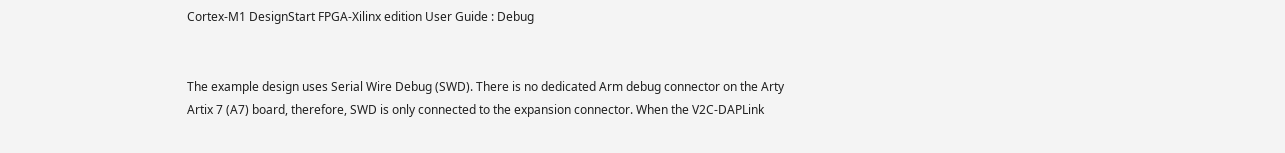Cortex‑M1 DesignStart FPGA-Xilinx edition User Guide : Debug


The example design uses Serial Wire Debug (SWD). There is no dedicated Arm debug connector on the Arty Artix 7 (A7) board, therefore, SWD is only connected to the expansion connector. When the V2C-DAPLink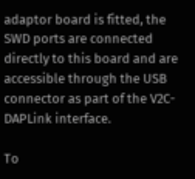adaptor board is fitted, the SWD ports are connected directly to this board and are accessible through the USB connector as part of the V2C-DAPLink interface.

To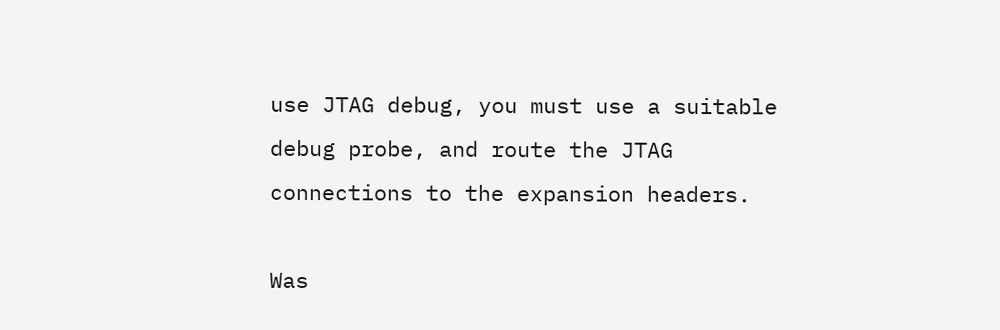use JTAG debug, you must use a suitable debug probe, and route the JTAG connections to the expansion headers.

Was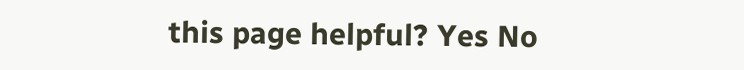this page helpful? Yes No